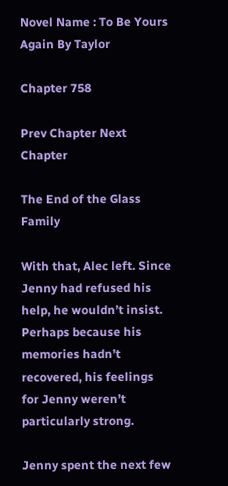Novel Name : To Be Yours Again By Taylor

Chapter 758

Prev Chapter Next Chapter

The End of the Glass Family

With that, Alec left. Since Jenny had refused his help, he wouldn’t insist. Perhaps because his
memories hadn’t recovered, his feelings for Jenny weren’t particularly strong.

Jenny spent the next few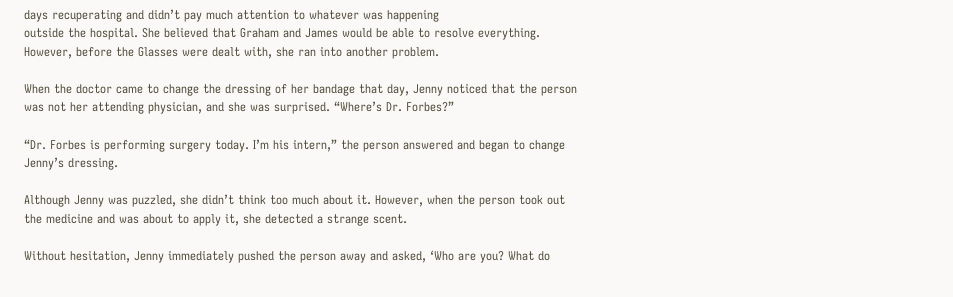days recuperating and didn’t pay much attention to whatever was happening
outside the hospital. She believed that Graham and James would be able to resolve everything.
However, before the Glasses were dealt with, she ran into another problem.

When the doctor came to change the dressing of her bandage that day, Jenny noticed that the person
was not her attending physician, and she was surprised. “Where’s Dr. Forbes?”

“Dr. Forbes is performing surgery today. I’m his intern,” the person answered and began to change
Jenny’s dressing.

Although Jenny was puzzled, she didn’t think too much about it. However, when the person took out
the medicine and was about to apply it, she detected a strange scent.

Without hesitation, Jenny immediately pushed the person away and asked, ‘Who are you? What do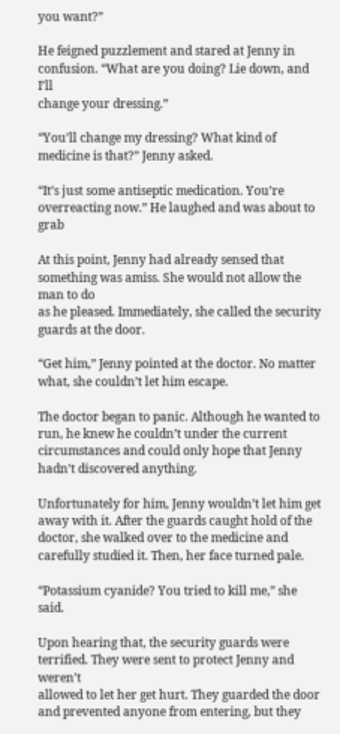you want?”

He feigned puzzlement and stared at Jenny in confusion. “What are you doing? Lie down, and I’ll
change your dressing.”

“You’ll change my dressing? What kind of medicine is that?” Jenny asked.

“It’s just some antiseptic medication. You’re overreacting now.” He laughed and was about to grab

At this point, Jenny had already sensed that something was amiss. She would not allow the man to do
as he pleased. Immediately, she called the security guards at the door.

“Get him,” Jenny pointed at the doctor. No matter what, she couldn’t let him escape.

The doctor began to panic. Although he wanted to run, he knew he couldn’t under the current
circumstances and could only hope that Jenny hadn’t discovered anything.

Unfortunately for him, Jenny wouldn’t let him get away with it. After the guards caught hold of the
doctor, she walked over to the medicine and carefully studied it. Then, her face turned pale.

“Potassium cyanide? You tried to kill me,” she said.

Upon hearing that, the security guards were terrified. They were sent to protect Jenny and weren’t
allowed to let her get hurt. They guarded the door and prevented anyone from entering, but they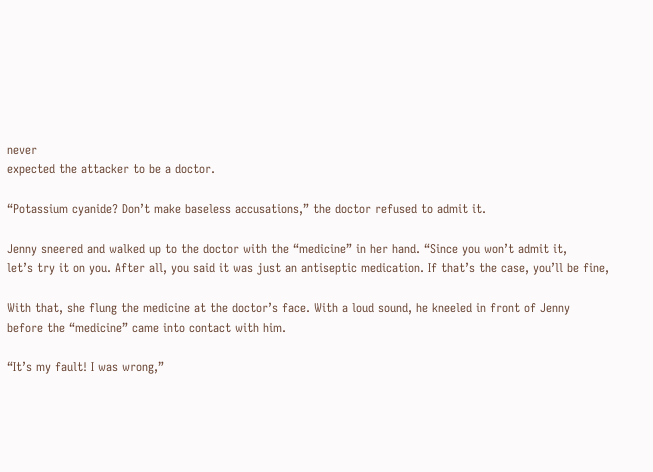never
expected the attacker to be a doctor.

“Potassium cyanide? Don’t make baseless accusations,” the doctor refused to admit it.

Jenny sneered and walked up to the doctor with the “medicine” in her hand. “Since you won’t admit it,
let’s try it on you. After all, you said it was just an antiseptic medication. If that’s the case, you’ll be fine,

With that, she flung the medicine at the doctor’s face. With a loud sound, he kneeled in front of Jenny
before the “medicine” came into contact with him.

“It’s my fault! I was wrong,”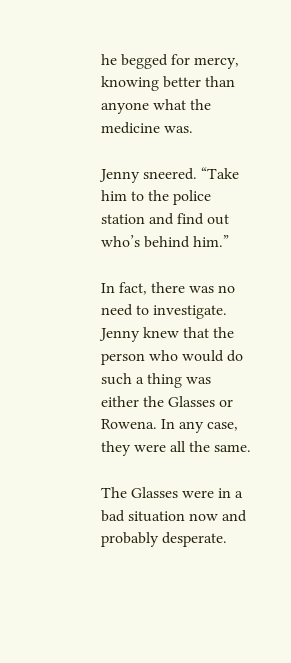he begged for mercy, knowing better than anyone what the medicine was.

Jenny sneered. “Take him to the police station and find out who’s behind him.”

In fact, there was no need to investigate. Jenny knew that the person who would do such a thing was
either the Glasses or Rowena. In any case, they were all the same.

The Glasses were in a bad situation now and probably desperate.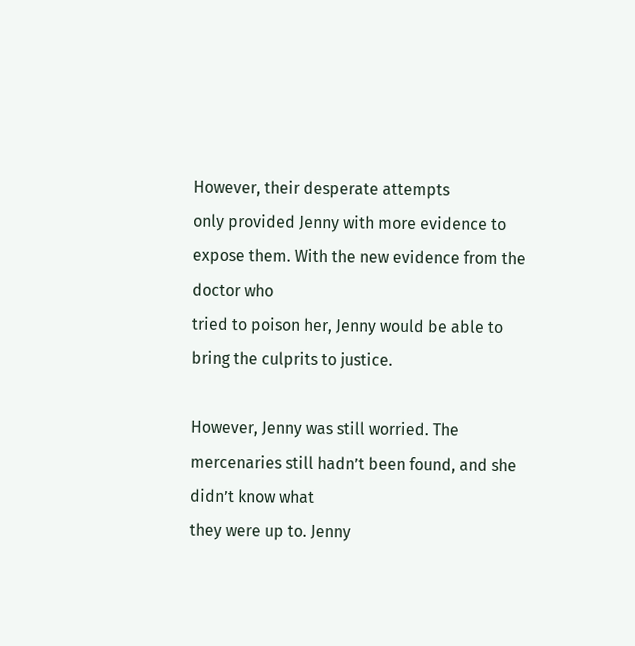However, their desperate attempts
only provided Jenny with more evidence to expose them. With the new evidence from the doctor who
tried to poison her, Jenny would be able to bring the culprits to justice.

However, Jenny was still worried. The mercenaries still hadn’t been found, and she didn’t know what
they were up to. Jenny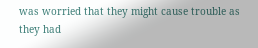was worried that they might cause trouble as they had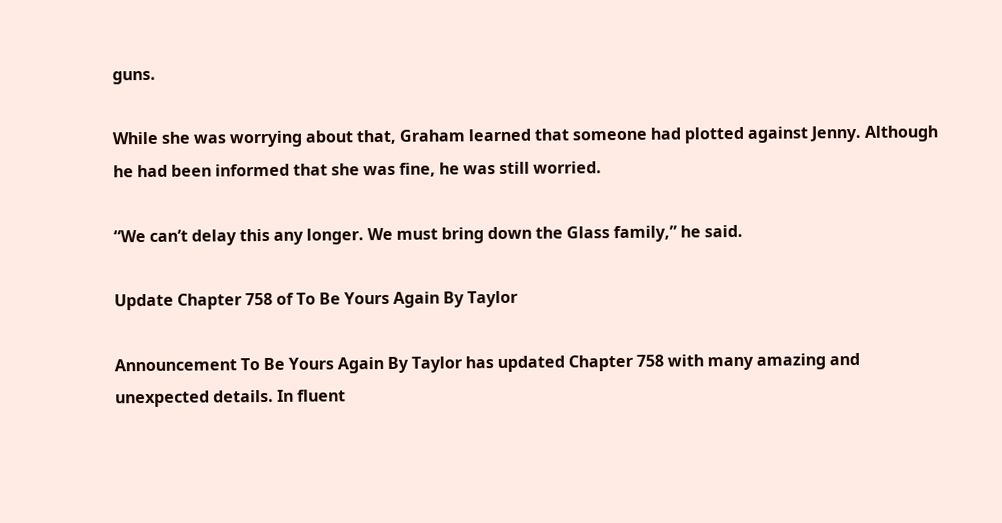guns.

While she was worrying about that, Graham learned that someone had plotted against Jenny. Although
he had been informed that she was fine, he was still worried.

“We can’t delay this any longer. We must bring down the Glass family,” he said.

Update Chapter 758 of To Be Yours Again By Taylor

Announcement To Be Yours Again By Taylor has updated Chapter 758 with many amazing and
unexpected details. In fluent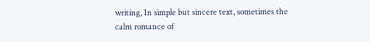writing, In simple but sincere text, sometimes the calm romance of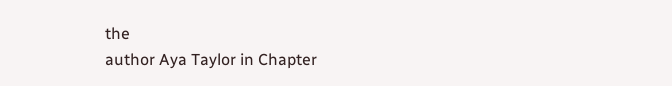the
author Aya Taylor in Chapter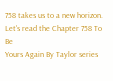758 takes us to a new horizon. Let's read the Chapter 758 To Be
Yours Again By Taylor series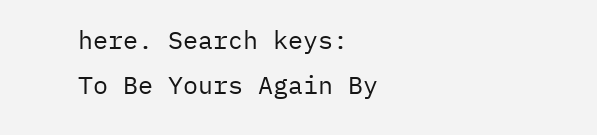here. Search keys: To Be Yours Again By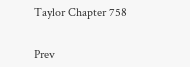Taylor Chapter 758


Prev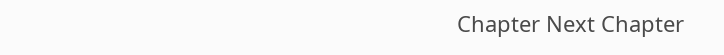Chapter Next Chapter